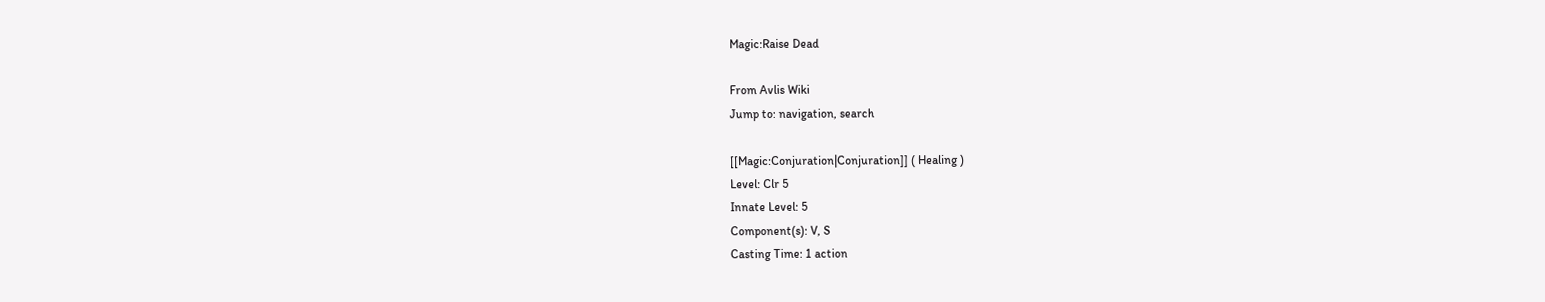Magic:Raise Dead

From Avlis Wiki
Jump to: navigation, search

[[Magic:Conjuration|Conjuration]] ( Healing )
Level: Clr 5
Innate Level: 5
Component(s): V, S
Casting Time: 1 action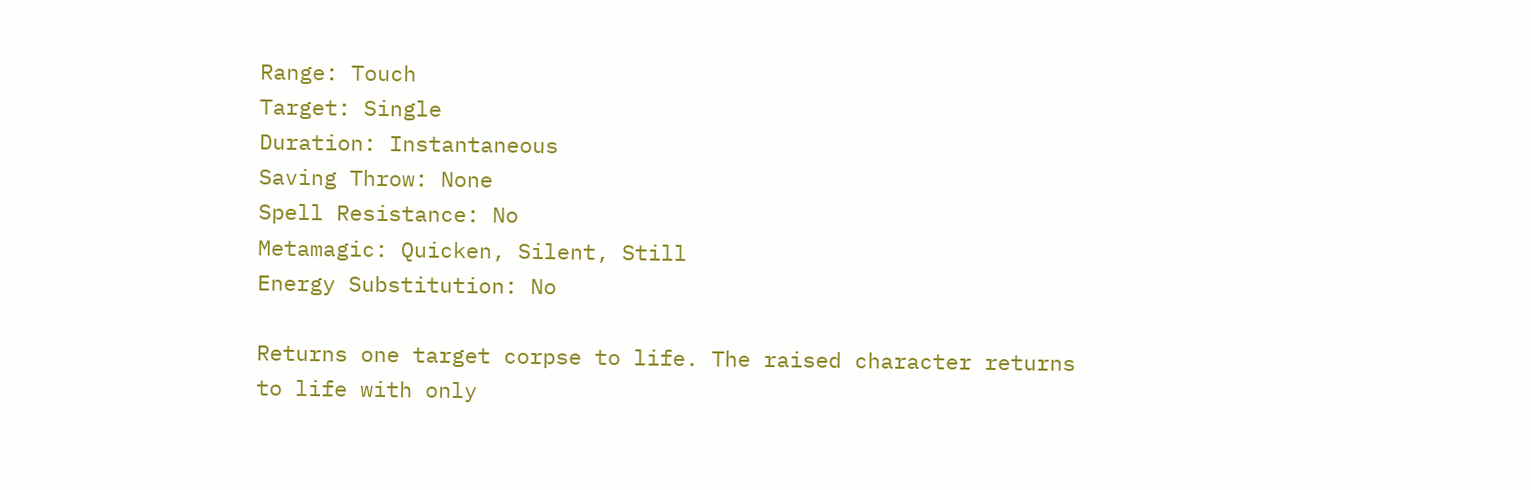Range: Touch
Target: Single
Duration: Instantaneous
Saving Throw: None
Spell Resistance: No
Metamagic: Quicken, Silent, Still
Energy Substitution: No

Returns one target corpse to life. The raised character returns to life with only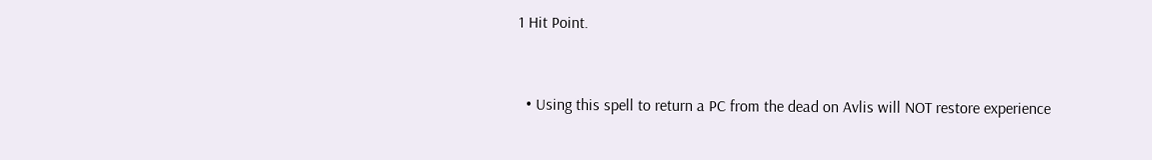1 Hit Point.


  • Using this spell to return a PC from the dead on Avlis will NOT restore experience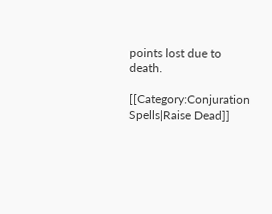points lost due to death.

[[Category:Conjuration Spells|Raise Dead]]